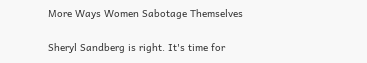More Ways Women Sabotage Themselves

Sheryl Sandberg is right. It's time for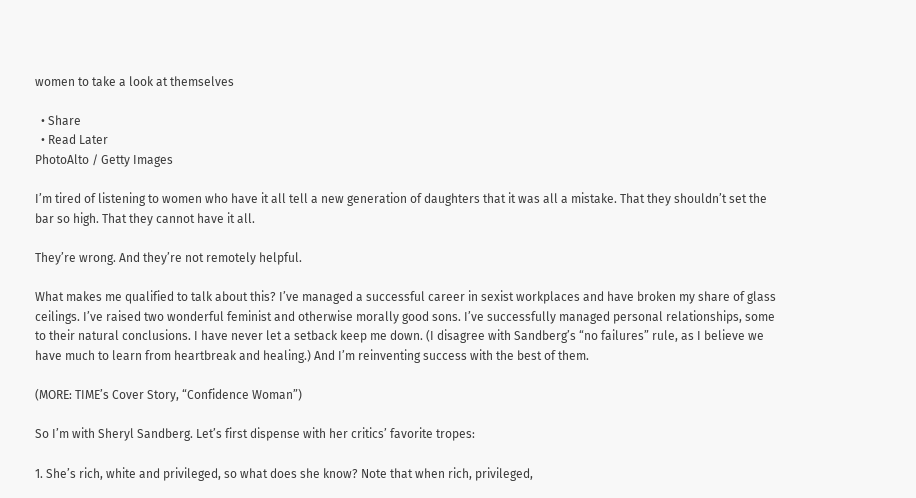women to take a look at themselves

  • Share
  • Read Later
PhotoAlto / Getty Images

I’m tired of listening to women who have it all tell a new generation of daughters that it was all a mistake. That they shouldn’t set the bar so high. That they cannot have it all.

They’re wrong. And they’re not remotely helpful.

What makes me qualified to talk about this? I’ve managed a successful career in sexist workplaces and have broken my share of glass ceilings. I’ve raised two wonderful feminist and otherwise morally good sons. I’ve successfully managed personal relationships, some to their natural conclusions. I have never let a setback keep me down. (I disagree with Sandberg’s “no failures” rule, as I believe we have much to learn from heartbreak and healing.) And I’m reinventing success with the best of them.

(MORE: TIME’s Cover Story, “Confidence Woman”)

So I’m with Sheryl Sandberg. Let’s first dispense with her critics’ favorite tropes:

1. She’s rich, white and privileged, so what does she know? Note that when rich, privileged,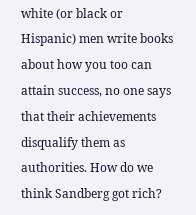white (or black or Hispanic) men write books about how you too can attain success, no one says that their achievements disqualify them as authorities. How do we think Sandberg got rich?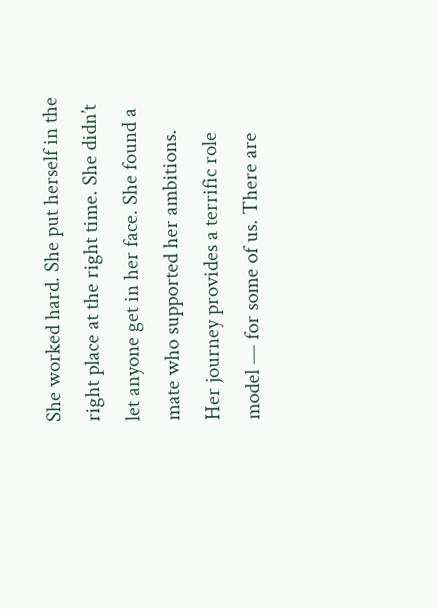She worked hard. She put herself in the right place at the right time. She didn’t let anyone get in her face. She found a mate who supported her ambitions. Her journey provides a terrific role model — for some of us. There are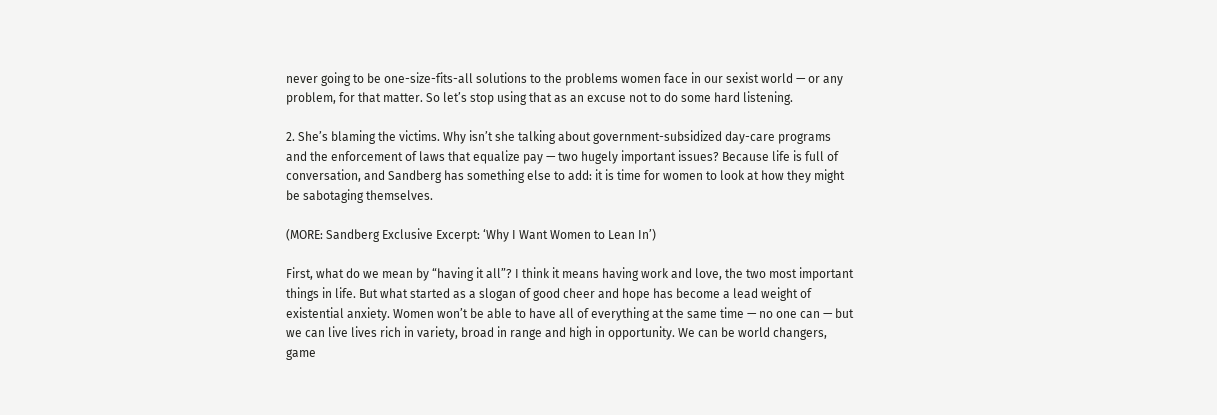never going to be one-size-fits-all solutions to the problems women face in our sexist world — or any problem, for that matter. So let’s stop using that as an excuse not to do some hard listening.

2. She’s blaming the victims. Why isn’t she talking about government-subsidized day-care programs and the enforcement of laws that equalize pay — two hugely important issues? Because life is full of conversation, and Sandberg has something else to add: it is time for women to look at how they might be sabotaging themselves.

(MORE: Sandberg Exclusive Excerpt: ‘Why I Want Women to Lean In’)

First, what do we mean by “having it all”? I think it means having work and love, the two most important things in life. But what started as a slogan of good cheer and hope has become a lead weight of existential anxiety. Women won’t be able to have all of everything at the same time — no one can — but we can live lives rich in variety, broad in range and high in opportunity. We can be world changers, game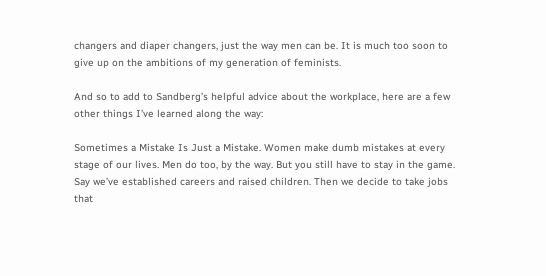changers and diaper changers, just the way men can be. It is much too soon to give up on the ambitions of my generation of feminists.

And so to add to Sandberg’s helpful advice about the workplace, here are a few other things I’ve learned along the way:

Sometimes a Mistake Is Just a Mistake. Women make dumb mistakes at every stage of our lives. Men do too, by the way. But you still have to stay in the game. Say we’ve established careers and raised children. Then we decide to take jobs that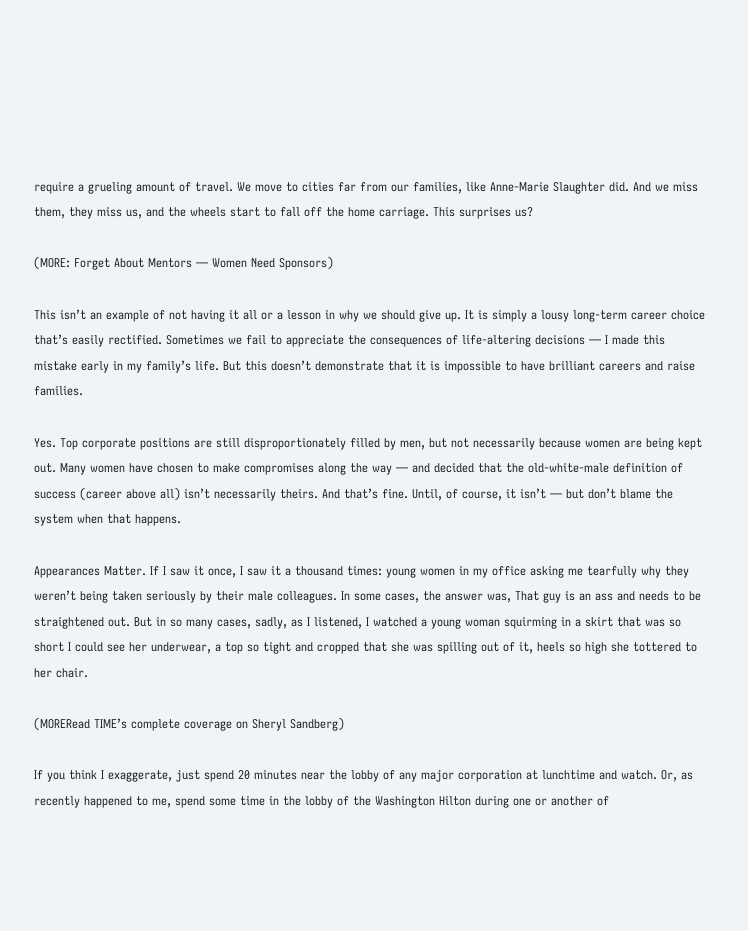require a grueling amount of travel. We move to cities far from our families, like Anne-Marie Slaughter did. And we miss them, they miss us, and the wheels start to fall off the home carriage. This surprises us?

(MORE: Forget About Mentors — Women Need Sponsors)

This isn’t an example of not having it all or a lesson in why we should give up. It is simply a lousy long-term career choice that’s easily rectified. Sometimes we fail to appreciate the consequences of life-altering decisions — I made this mistake early in my family’s life. But this doesn’t demonstrate that it is impossible to have brilliant careers and raise families.

Yes. Top corporate positions are still disproportionately filled by men, but not necessarily because women are being kept out. Many women have chosen to make compromises along the way — and decided that the old-white-male definition of success (career above all) isn’t necessarily theirs. And that’s fine. Until, of course, it isn’t — but don’t blame the system when that happens.

Appearances Matter. If I saw it once, I saw it a thousand times: young women in my office asking me tearfully why they weren’t being taken seriously by their male colleagues. In some cases, the answer was, That guy is an ass and needs to be straightened out. But in so many cases, sadly, as I listened, I watched a young woman squirming in a skirt that was so short I could see her underwear, a top so tight and cropped that she was spilling out of it, heels so high she tottered to her chair.

(MORERead TIME’s complete coverage on Sheryl Sandberg)

If you think I exaggerate, just spend 20 minutes near the lobby of any major corporation at lunchtime and watch. Or, as recently happened to me, spend some time in the lobby of the Washington Hilton during one or another of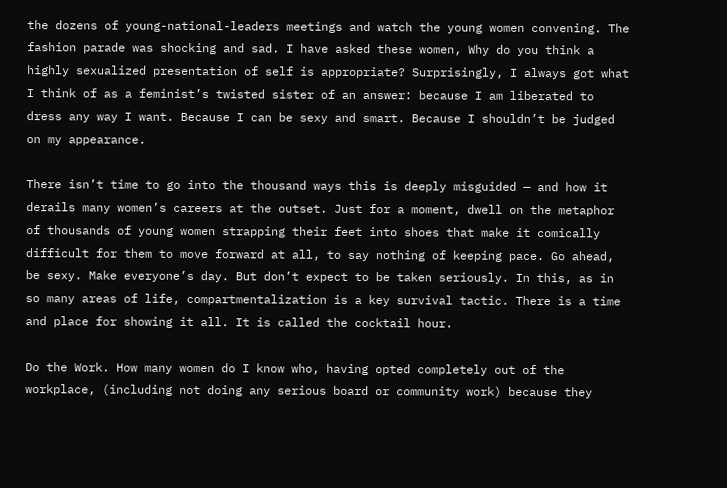the dozens of young-national-leaders meetings and watch the young women convening. The fashion parade was shocking and sad. I have asked these women, Why do you think a highly sexualized presentation of self is appropriate? Surprisingly, I always got what I think of as a feminist’s twisted sister of an answer: because I am liberated to dress any way I want. Because I can be sexy and smart. Because I shouldn’t be judged on my appearance.

There isn’t time to go into the thousand ways this is deeply misguided — and how it derails many women’s careers at the outset. Just for a moment, dwell on the metaphor of thousands of young women strapping their feet into shoes that make it comically difficult for them to move forward at all, to say nothing of keeping pace. Go ahead, be sexy. Make everyone’s day. But don’t expect to be taken seriously. In this, as in so many areas of life, compartmentalization is a key survival tactic. There is a time and place for showing it all. It is called the cocktail hour.

Do the Work. How many women do I know who, having opted completely out of the workplace, (including not doing any serious board or community work) because they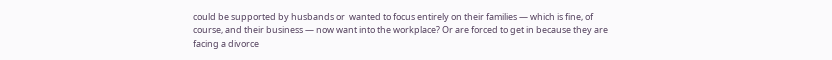could be supported by husbands or  wanted to focus entirely on their families — which is fine, of course, and their business — now want into the workplace? Or are forced to get in because they are facing a divorce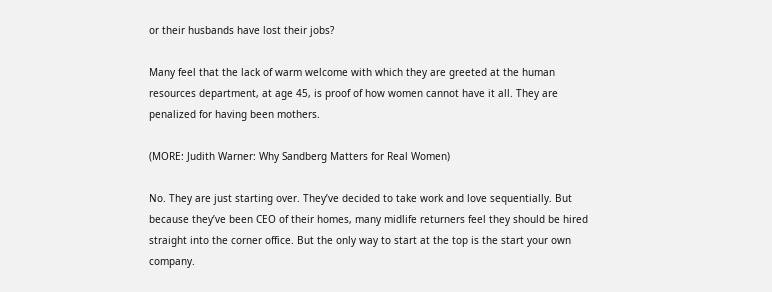or their husbands have lost their jobs?

Many feel that the lack of warm welcome with which they are greeted at the human resources department, at age 45, is proof of how women cannot have it all. They are penalized for having been mothers.

(MORE: Judith Warner: Why Sandberg Matters for Real Women)

No. They are just starting over. They’ve decided to take work and love sequentially. But because they’ve been CEO of their homes, many midlife returners feel they should be hired straight into the corner office. But the only way to start at the top is the start your own company.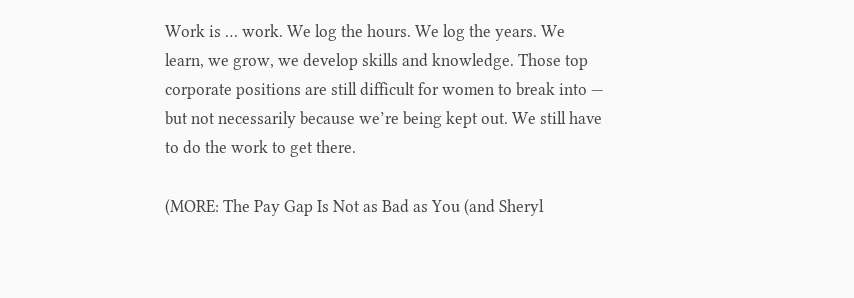Work is … work. We log the hours. We log the years. We learn, we grow, we develop skills and knowledge. Those top corporate positions are still difficult for women to break into — but not necessarily because we’re being kept out. We still have to do the work to get there.

(MORE: The Pay Gap Is Not as Bad as You (and Sheryl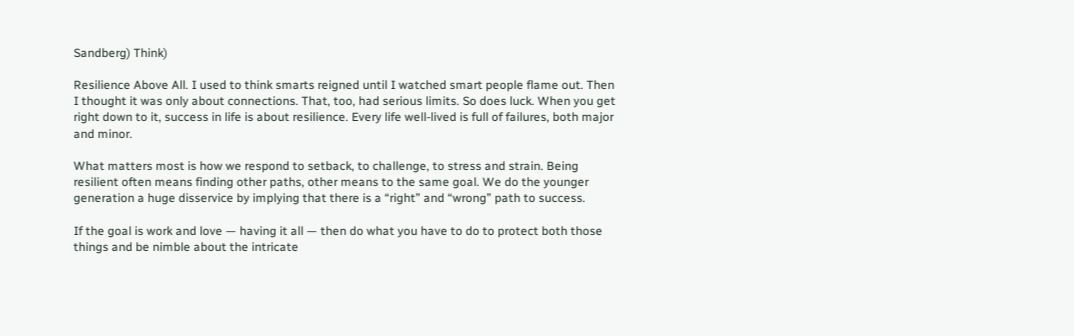Sandberg) Think)

Resilience Above All. I used to think smarts reigned until I watched smart people flame out. Then I thought it was only about connections. That, too, had serious limits. So does luck. When you get right down to it, success in life is about resilience. Every life well-lived is full of failures, both major and minor.

What matters most is how we respond to setback, to challenge, to stress and strain. Being resilient often means finding other paths, other means to the same goal. We do the younger generation a huge disservice by implying that there is a “right” and “wrong” path to success.

If the goal is work and love — having it all — then do what you have to do to protect both those things and be nimble about the intricate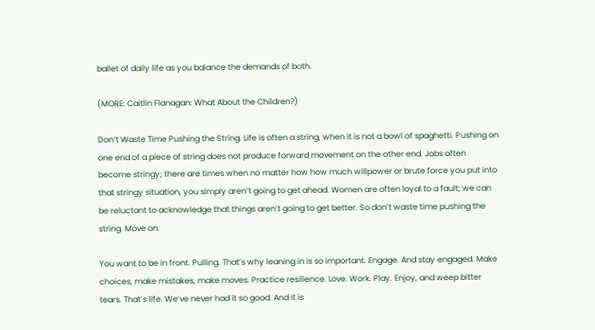ballet of daily life as you balance the demands of both.

(MORE: Caitlin Flanagan: What About the Children?)

Don’t Waste Time Pushing the String. Life is often a string, when it is not a bowl of spaghetti. Pushing on one end of a piece of string does not produce forward movement on the other end. Jobs often become stringy; there are times when no matter how how much willpower or brute force you put into that stringy situation, you simply aren’t going to get ahead. Women are often loyal to a fault; we can be reluctant to acknowledge that things aren’t going to get better. So don’t waste time pushing the string. Move on.

You want to be in front. Pulling. That’s why leaning in is so important. Engage. And stay engaged. Make choices, make mistakes, make moves. Practice resilience. Love. Work. Play. Enjoy, and weep bitter tears. That’s life. We’ve never had it so good. And it is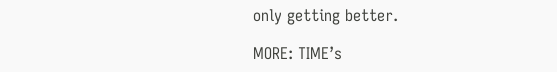only getting better.

MORE: TIME’s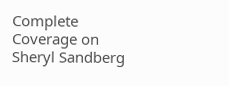Complete Coverage on Sheryl Sandberg